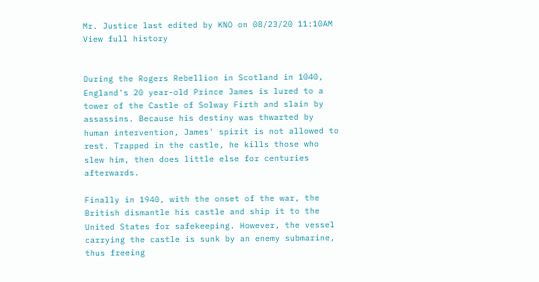Mr. Justice last edited by KNO on 08/23/20 11:10AM View full history


During the Rogers Rebellion in Scotland in 1040, England's 20 year-old Prince James is lured to a tower of the Castle of Solway Firth and slain by assassins. Because his destiny was thwarted by human intervention, James' spirit is not allowed to rest. Trapped in the castle, he kills those who slew him, then does little else for centuries afterwards.

Finally in 1940, with the onset of the war, the British dismantle his castle and ship it to the United States for safekeeping. However, the vessel carrying the castle is sunk by an enemy submarine, thus freeing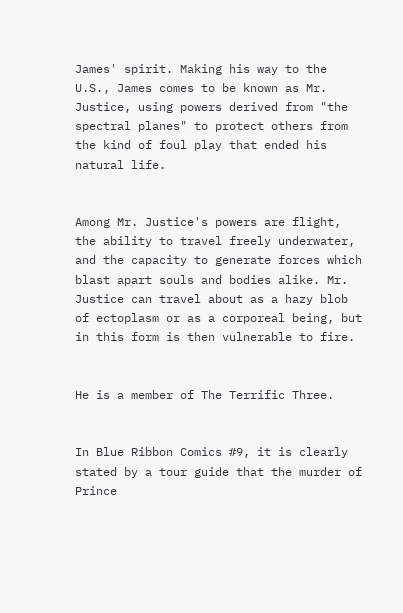James' spirit. Making his way to the U.S., James comes to be known as Mr. Justice, using powers derived from "the spectral planes" to protect others from the kind of foul play that ended his natural life.


Among Mr. Justice's powers are flight, the ability to travel freely underwater, and the capacity to generate forces which blast apart souls and bodies alike. Mr. Justice can travel about as a hazy blob of ectoplasm or as a corporeal being, but in this form is then vulnerable to fire.


He is a member of The Terrific Three.


In Blue Ribbon Comics #9, it is clearly stated by a tour guide that the murder of Prince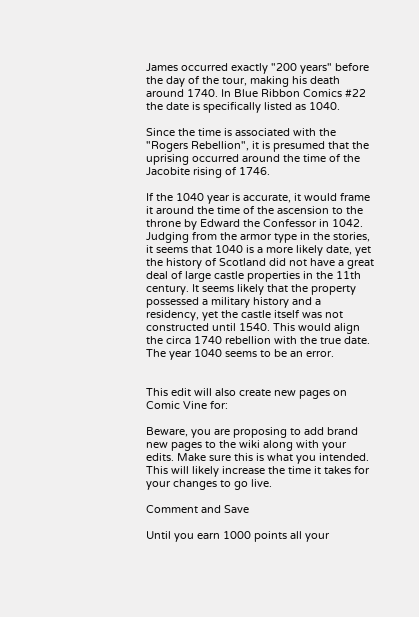James occurred exactly "200 years" before the day of the tour, making his death around 1740. In Blue Ribbon Comics #22 the date is specifically listed as 1040.

Since the time is associated with the "Rogers Rebellion", it is presumed that the uprising occurred around the time of the Jacobite rising of 1746.

If the 1040 year is accurate, it would frame it around the time of the ascension to the throne by Edward the Confessor in 1042. Judging from the armor type in the stories, it seems that 1040 is a more likely date, yet the history of Scotland did not have a great deal of large castle properties in the 11th century. It seems likely that the property possessed a military history and a residency, yet the castle itself was not constructed until 1540. This would align the circa 1740 rebellion with the true date. The year 1040 seems to be an error.


This edit will also create new pages on Comic Vine for:

Beware, you are proposing to add brand new pages to the wiki along with your edits. Make sure this is what you intended. This will likely increase the time it takes for your changes to go live.

Comment and Save

Until you earn 1000 points all your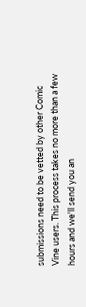submissions need to be vetted by other Comic Vine users. This process takes no more than a few hours and we'll send you an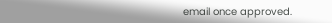email once approved.